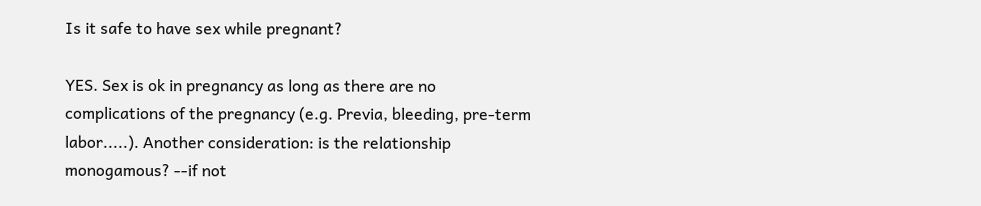Is it safe to have sex while pregnant?

YES. Sex is ok in pregnancy as long as there are no complications of the pregnancy (e.g. Previa, bleeding, pre-term labor.....). Another consideration: is the relationship monogamous? --if not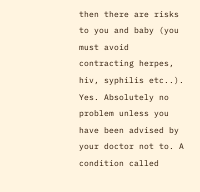then there are risks to you and baby (you must avoid contracting herpes, hiv, syphilis etc..).
Yes. Absolutely no problem unless you have been advised by your doctor not to. A condition called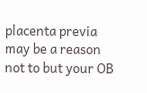placenta previa may be a reason not to but your OB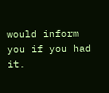would inform you if you had it.